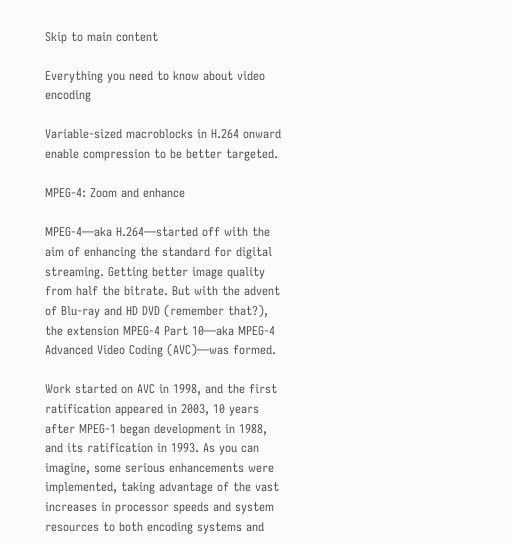Skip to main content

Everything you need to know about video encoding

Variable-sized macroblocks in H.264 onward enable compression to be better targeted.

MPEG-4: Zoom and enhance

MPEG-4—aka H.264—started off with the aim of enhancing the standard for digital streaming. Getting better image quality from half the bitrate. But with the advent of Blu-ray and HD DVD (remember that?), the extension MPEG-4 Part 10—aka MPEG-4 Advanced Video Coding (AVC)—was formed.

Work started on AVC in 1998, and the first ratification appeared in 2003, 10 years after MPEG-1 began development in 1988, and its ratification in 1993. As you can imagine, some serious enhancements were implemented, taking advantage of the vast increases in processor speeds and system resources to both encoding systems and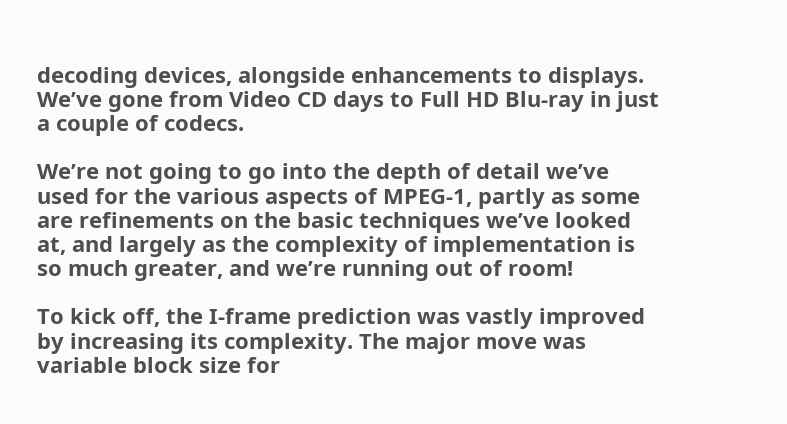decoding devices, alongside enhancements to displays. We’ve gone from Video CD days to Full HD Blu-ray in just a couple of codecs.

We’re not going to go into the depth of detail we’ve used for the various aspects of MPEG-1, partly as some are refinements on the basic techniques we’ve looked at, and largely as the complexity of implementation is so much greater, and we’re running out of room!

To kick off, the I-frame prediction was vastly improved by increasing its complexity. The major move was variable block size for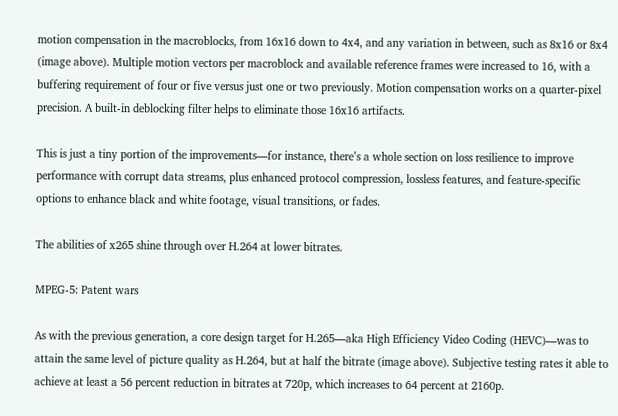motion compensation in the macroblocks, from 16x16 down to 4x4, and any variation in between, such as 8x16 or 8x4 (image above). Multiple motion vectors per macroblock and available reference frames were increased to 16, with a buffering requirement of four or five versus just one or two previously. Motion compensation works on a quarter-pixel precision. A built-in deblocking filter helps to eliminate those 16x16 artifacts.

This is just a tiny portion of the improvements—for instance, there’s a whole section on loss resilience to improve performance with corrupt data streams, plus enhanced protocol compression, lossless features, and feature-specific options to enhance black and white footage, visual transitions, or fades.

The abilities of x265 shine through over H.264 at lower bitrates.

MPEG-5: Patent wars

As with the previous generation, a core design target for H.265—aka High Efficiency Video Coding (HEVC)—was to attain the same level of picture quality as H.264, but at half the bitrate (image above). Subjective testing rates it able to achieve at least a 56 percent reduction in bitrates at 720p, which increases to 64 percent at 2160p.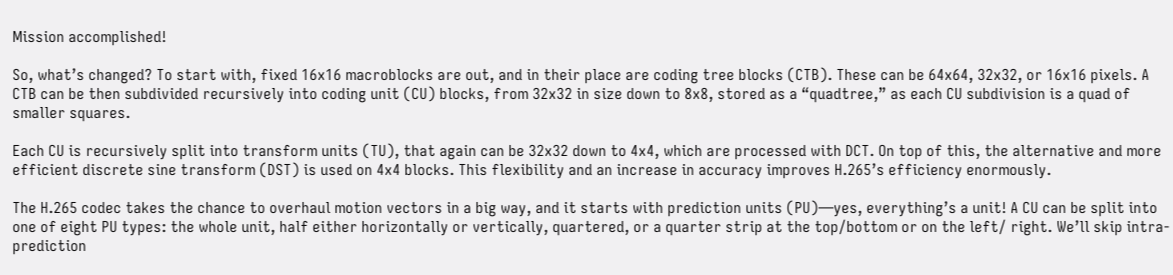Mission accomplished!

So, what’s changed? To start with, fixed 16x16 macroblocks are out, and in their place are coding tree blocks (CTB). These can be 64x64, 32x32, or 16x16 pixels. A CTB can be then subdivided recursively into coding unit (CU) blocks, from 32x32 in size down to 8x8, stored as a “quadtree,” as each CU subdivision is a quad of smaller squares.

Each CU is recursively split into transform units (TU), that again can be 32x32 down to 4x4, which are processed with DCT. On top of this, the alternative and more efficient discrete sine transform (DST) is used on 4x4 blocks. This flexibility and an increase in accuracy improves H.265’s efficiency enormously.

The H.265 codec takes the chance to overhaul motion vectors in a big way, and it starts with prediction units (PU)—yes, everything’s a unit! A CU can be split into one of eight PU types: the whole unit, half either horizontally or vertically, quartered, or a quarter strip at the top/bottom or on the left/ right. We’ll skip intra-prediction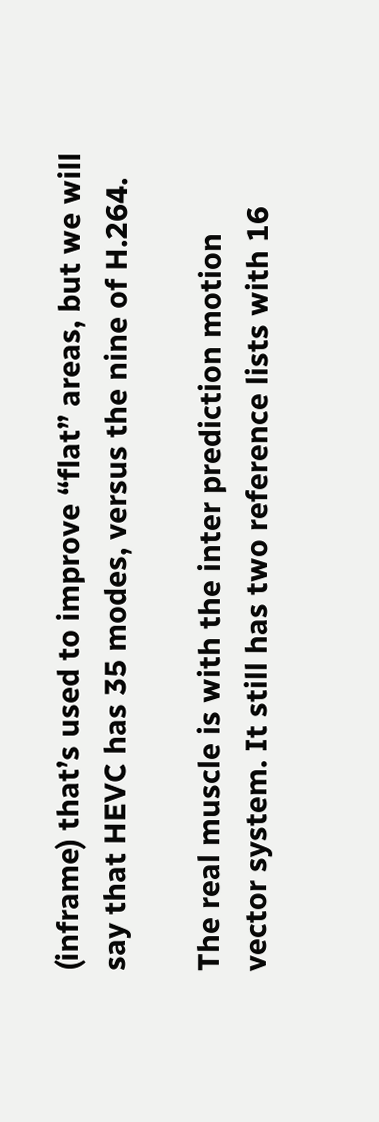(inframe) that’s used to improve “flat” areas, but we will say that HEVC has 35 modes, versus the nine of H.264.

The real muscle is with the inter prediction motion vector system. It still has two reference lists with 16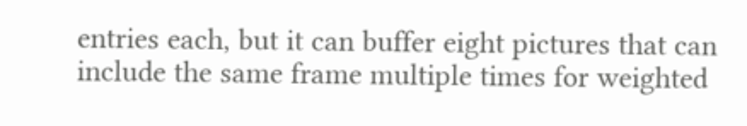entries each, but it can buffer eight pictures that can include the same frame multiple times for weighted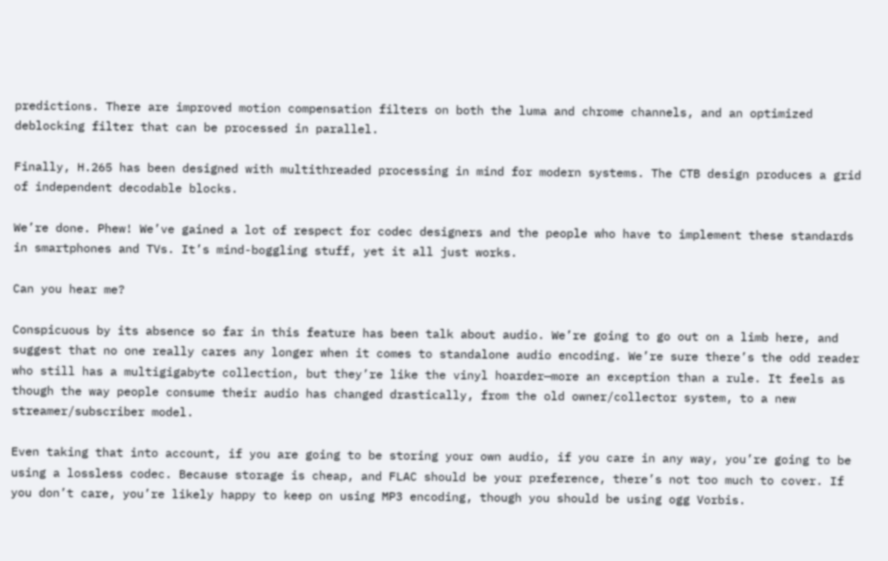predictions. There are improved motion compensation filters on both the luma and chrome channels, and an optimized deblocking filter that can be processed in parallel.

Finally, H.265 has been designed with multithreaded processing in mind for modern systems. The CTB design produces a grid of independent decodable blocks.

We’re done. Phew! We’ve gained a lot of respect for codec designers and the people who have to implement these standards in smartphones and TVs. It’s mind-boggling stuff, yet it all just works.

Can you hear me?

Conspicuous by its absence so far in this feature has been talk about audio. We’re going to go out on a limb here, and suggest that no one really cares any longer when it comes to standalone audio encoding. We’re sure there’s the odd reader who still has a multigigabyte collection, but they’re like the vinyl hoarder—more an exception than a rule. It feels as though the way people consume their audio has changed drastically, from the old owner/collector system, to a new streamer/subscriber model.

Even taking that into account, if you are going to be storing your own audio, if you care in any way, you’re going to be using a lossless codec. Because storage is cheap, and FLAC should be your preference, there’s not too much to cover. If you don’t care, you’re likely happy to keep on using MP3 encoding, though you should be using ogg Vorbis.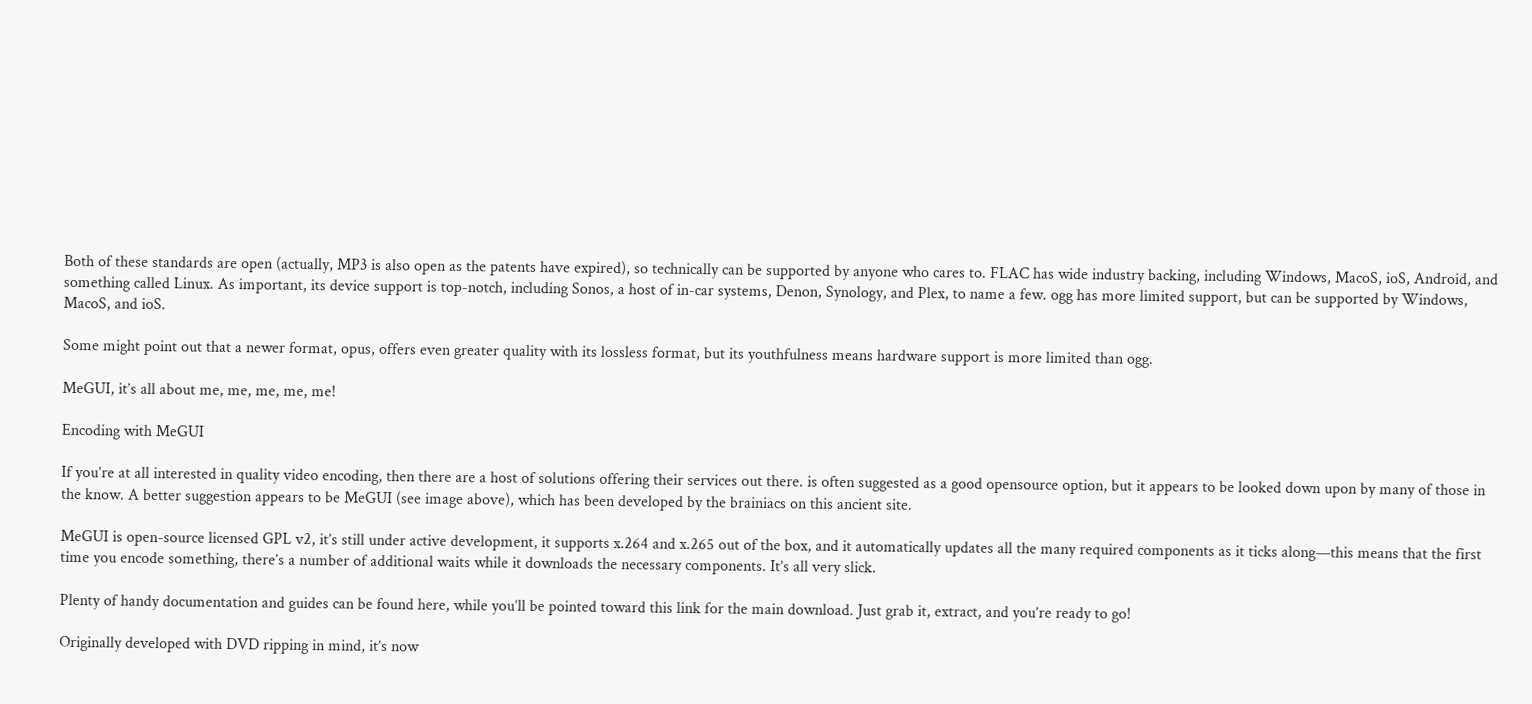Both of these standards are open (actually, MP3 is also open as the patents have expired), so technically can be supported by anyone who cares to. FLAC has wide industry backing, including Windows, MacoS, ioS, Android, and something called Linux. As important, its device support is top-notch, including Sonos, a host of in-car systems, Denon, Synology, and Plex, to name a few. ogg has more limited support, but can be supported by Windows, MacoS, and ioS.

Some might point out that a newer format, opus, offers even greater quality with its lossless format, but its youthfulness means hardware support is more limited than ogg.

MeGUI, it’s all about me, me, me, me, me!

Encoding with MeGUI

If you’re at all interested in quality video encoding, then there are a host of solutions offering their services out there. is often suggested as a good opensource option, but it appears to be looked down upon by many of those in the know. A better suggestion appears to be MeGUI (see image above), which has been developed by the brainiacs on this ancient site.

MeGUI is open-source licensed GPL v2, it’s still under active development, it supports x.264 and x.265 out of the box, and it automatically updates all the many required components as it ticks along—this means that the first time you encode something, there’s a number of additional waits while it downloads the necessary components. It’s all very slick.

Plenty of handy documentation and guides can be found here, while you’ll be pointed toward this link for the main download. Just grab it, extract, and you’re ready to go!

Originally developed with DVD ripping in mind, it’s now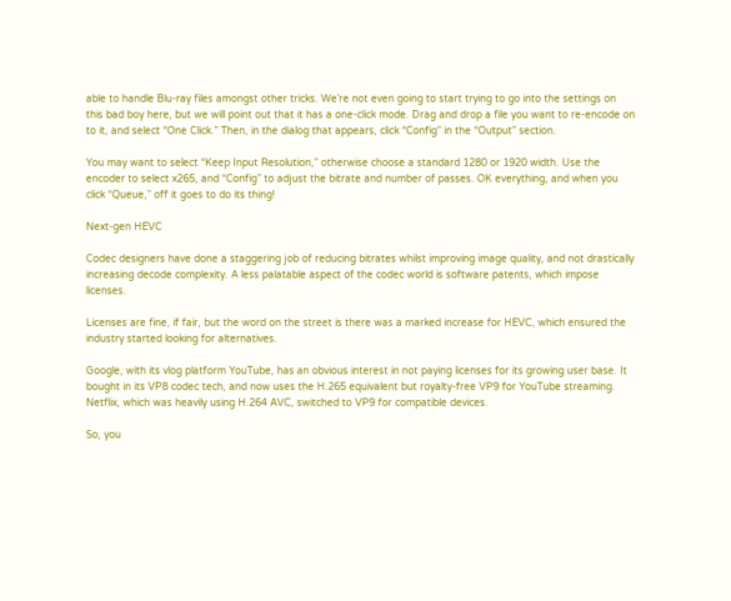able to handle Blu-ray files amongst other tricks. We’re not even going to start trying to go into the settings on this bad boy here, but we will point out that it has a one-click mode. Drag and drop a file you want to re-encode on to it, and select “One Click.” Then, in the dialog that appears, click “Config” in the “Output” section.

You may want to select “Keep Input Resolution,” otherwise choose a standard 1280 or 1920 width. Use the encoder to select x265, and “Config” to adjust the bitrate and number of passes. OK everything, and when you click “Queue,” off it goes to do its thing!

Next-gen HEVC

Codec designers have done a staggering job of reducing bitrates whilst improving image quality, and not drastically increasing decode complexity. A less palatable aspect of the codec world is software patents, which impose licenses.

Licenses are fine, if fair, but the word on the street is there was a marked increase for HEVC, which ensured the industry started looking for alternatives.

Google, with its vlog platform YouTube, has an obvious interest in not paying licenses for its growing user base. It bought in its VP8 codec tech, and now uses the H.265 equivalent but royalty-free VP9 for YouTube streaming. Netflix, which was heavily using H.264 AVC, switched to VP9 for compatible devices.

So, you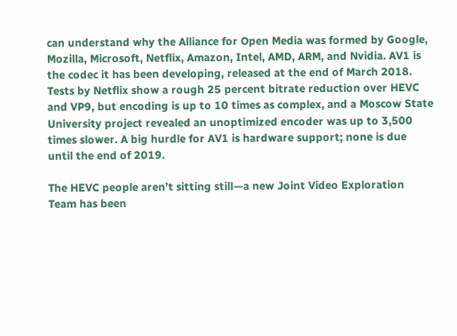can understand why the Alliance for Open Media was formed by Google, Mozilla, Microsoft, Netflix, Amazon, Intel, AMD, ARM, and Nvidia. AV1 is the codec it has been developing, released at the end of March 2018. Tests by Netflix show a rough 25 percent bitrate reduction over HEVC and VP9, but encoding is up to 10 times as complex, and a Moscow State University project revealed an unoptimized encoder was up to 3,500 times slower. A big hurdle for AV1 is hardware support; none is due until the end of 2019.

The HEVC people aren’t sitting still—a new Joint Video Exploration Team has been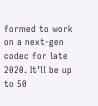formed to work on a next-gen codec for late 2020. It’ll be up to 50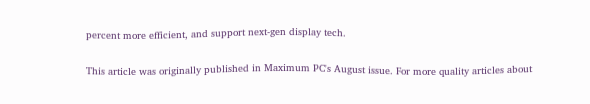percent more efficient, and support next-gen display tech.

This article was originally published in Maximum PC's August issue. For more quality articles about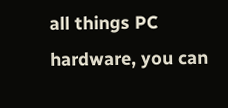all things PC hardware, you can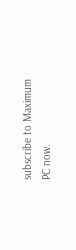subscribe to Maximum PC now.